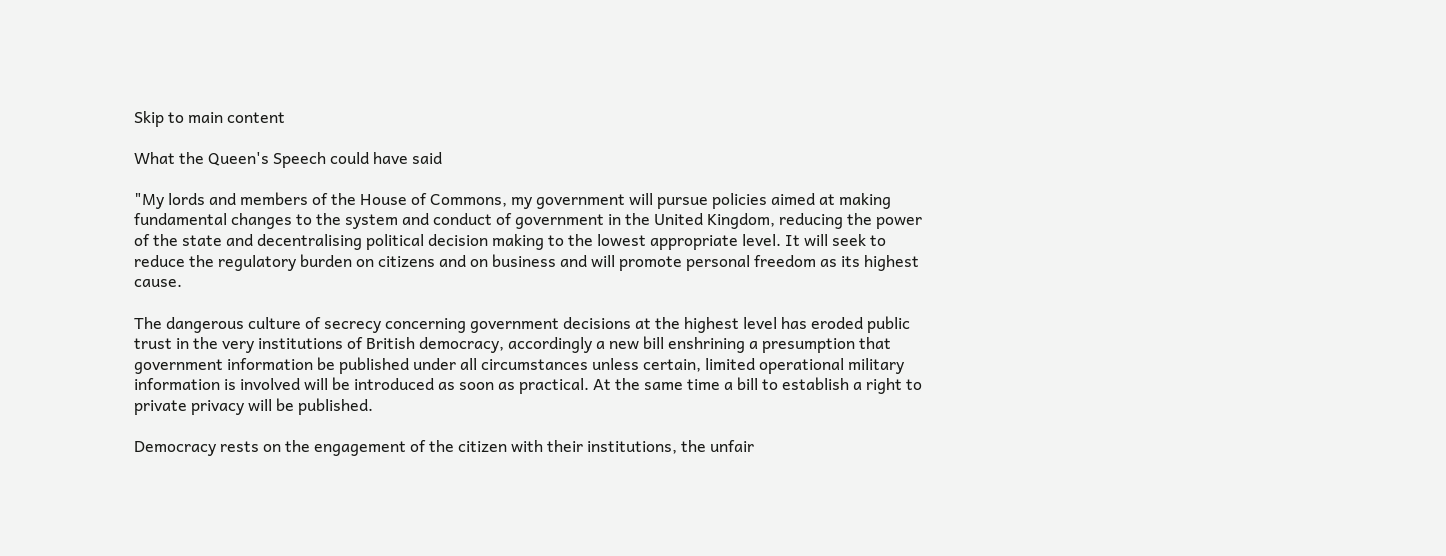Skip to main content

What the Queen's Speech could have said

"My lords and members of the House of Commons, my government will pursue policies aimed at making fundamental changes to the system and conduct of government in the United Kingdom, reducing the power of the state and decentralising political decision making to the lowest appropriate level. It will seek to reduce the regulatory burden on citizens and on business and will promote personal freedom as its highest cause.

The dangerous culture of secrecy concerning government decisions at the highest level has eroded public trust in the very institutions of British democracy, accordingly a new bill enshrining a presumption that government information be published under all circumstances unless certain, limited operational military information is involved will be introduced as soon as practical. At the same time a bill to establish a right to private privacy will be published.

Democracy rests on the engagement of the citizen with their institutions, the unfair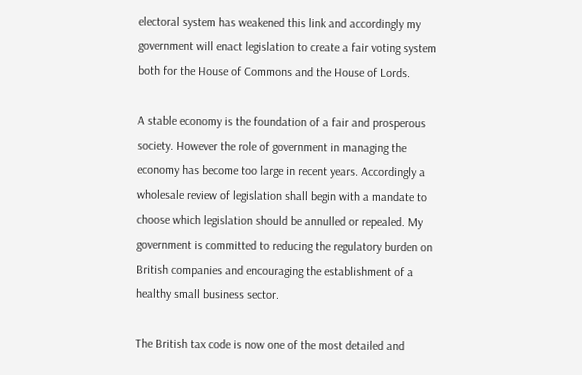electoral system has weakened this link and accordingly my government will enact legislation to create a fair voting system both for the House of Commons and the House of Lords.

A stable economy is the foundation of a fair and prosperous society. However the role of government in managing the economy has become too large in recent years. Accordingly a wholesale review of legislation shall begin with a mandate to choose which legislation should be annulled or repealed. My government is committed to reducing the regulatory burden on British companies and encouraging the establishment of a healthy small business sector.

The British tax code is now one of the most detailed and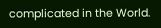complicated in the World.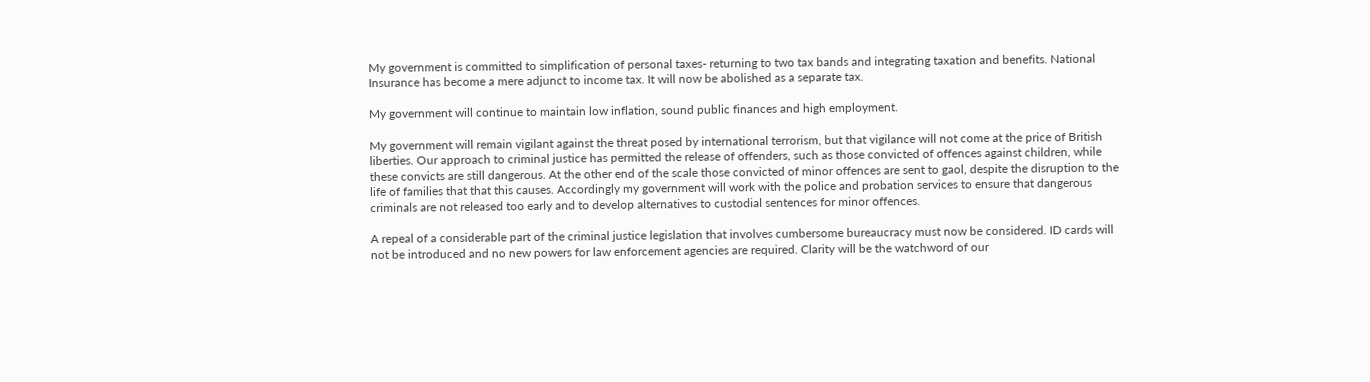My government is committed to simplification of personal taxes- returning to two tax bands and integrating taxation and benefits. National Insurance has become a mere adjunct to income tax. It will now be abolished as a separate tax.

My government will continue to maintain low inflation, sound public finances and high employment.

My government will remain vigilant against the threat posed by international terrorism, but that vigilance will not come at the price of British liberties. Our approach to criminal justice has permitted the release of offenders, such as those convicted of offences against children, while these convicts are still dangerous. At the other end of the scale those convicted of minor offences are sent to gaol, despite the disruption to the life of families that that this causes. Accordingly my government will work with the police and probation services to ensure that dangerous criminals are not released too early and to develop alternatives to custodial sentences for minor offences.

A repeal of a considerable part of the criminal justice legislation that involves cumbersome bureaucracy must now be considered. ID cards will not be introduced and no new powers for law enforcement agencies are required. Clarity will be the watchword of our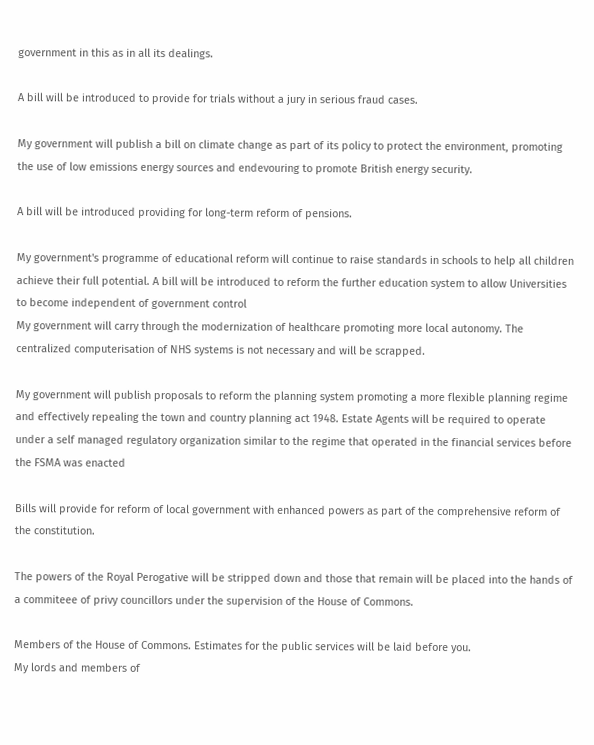government in this as in all its dealings.

A bill will be introduced to provide for trials without a jury in serious fraud cases.

My government will publish a bill on climate change as part of its policy to protect the environment, promoting the use of low emissions energy sources and endevouring to promote British energy security.

A bill will be introduced providing for long-term reform of pensions.

My government's programme of educational reform will continue to raise standards in schools to help all children achieve their full potential. A bill will be introduced to reform the further education system to allow Universities to become independent of government control
My government will carry through the modernization of healthcare promoting more local autonomy. The centralized computerisation of NHS systems is not necessary and will be scrapped.

My government will publish proposals to reform the planning system promoting a more flexible planning regime and effectively repealing the town and country planning act 1948. Estate Agents will be required to operate under a self managed regulatory organization similar to the regime that operated in the financial services before the FSMA was enacted

Bills will provide for reform of local government with enhanced powers as part of the comprehensive reform of the constitution.

The powers of the Royal Perogative will be stripped down and those that remain will be placed into the hands of a commiteee of privy councillors under the supervision of the House of Commons.

Members of the House of Commons. Estimates for the public services will be laid before you.
My lords and members of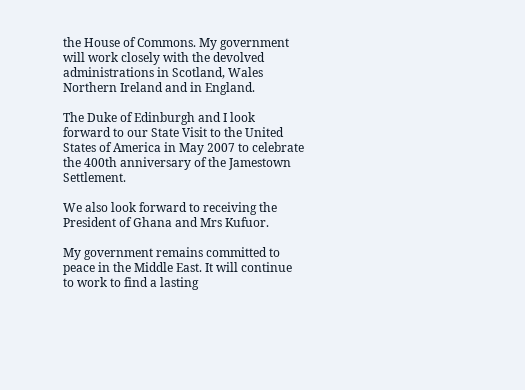the House of Commons. My government will work closely with the devolved administrations in Scotland, Wales Northern Ireland and in England.

The Duke of Edinburgh and I look forward to our State Visit to the United States of America in May 2007 to celebrate the 400th anniversary of the Jamestown Settlement.

We also look forward to receiving the President of Ghana and Mrs Kufuor.

My government remains committed to peace in the Middle East. It will continue to work to find a lasting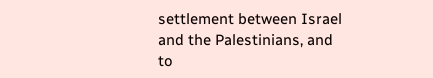settlement between Israel and the Palestinians, and to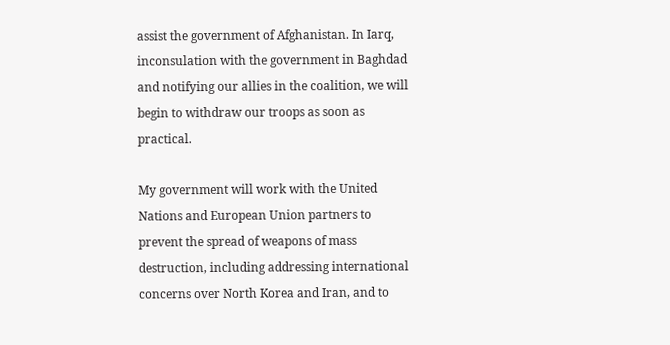assist the government of Afghanistan. In Iarq, inconsulation with the government in Baghdad and notifying our allies in the coalition, we will begin to withdraw our troops as soon as practical.

My government will work with the United Nations and European Union partners to prevent the spread of weapons of mass destruction, including addressing international concerns over North Korea and Iran, and to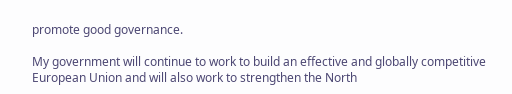promote good governance.

My government will continue to work to build an effective and globally competitive European Union and will also work to strengthen the North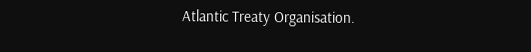Atlantic Treaty Organisation.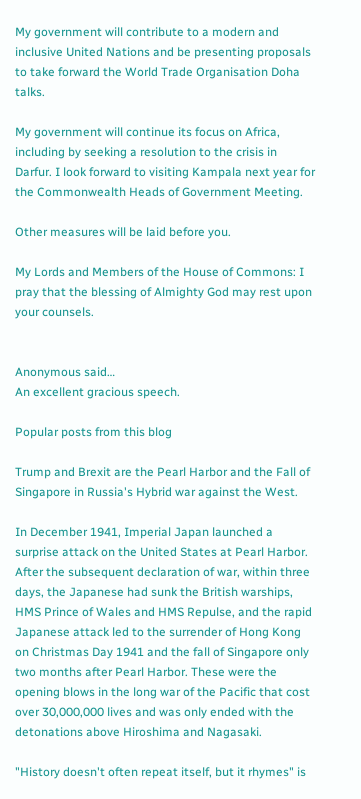My government will contribute to a modern and inclusive United Nations and be presenting proposals to take forward the World Trade Organisation Doha talks.

My government will continue its focus on Africa, including by seeking a resolution to the crisis in Darfur. I look forward to visiting Kampala next year for the Commonwealth Heads of Government Meeting.

Other measures will be laid before you.

My Lords and Members of the House of Commons: I pray that the blessing of Almighty God may rest upon your counsels.


Anonymous said…
An excellent gracious speech.

Popular posts from this blog

Trump and Brexit are the Pearl Harbor and the Fall of Singapore in Russia's Hybrid war against the West.

In December 1941, Imperial Japan launched a surprise attack on the United States at Pearl Harbor. After the subsequent declaration of war, within three days, the Japanese had sunk the British warships, HMS Prince of Wales and HMS Repulse, and the rapid Japanese attack led to the surrender of Hong Kong on Christmas Day 1941 and the fall of Singapore only two months after Pearl Harbor. These were the opening blows in the long war of the Pacific that cost over 30,000,000 lives and was only ended with the detonations above Hiroshima and Nagasaki.

"History doesn't often repeat itself, but it rhymes" is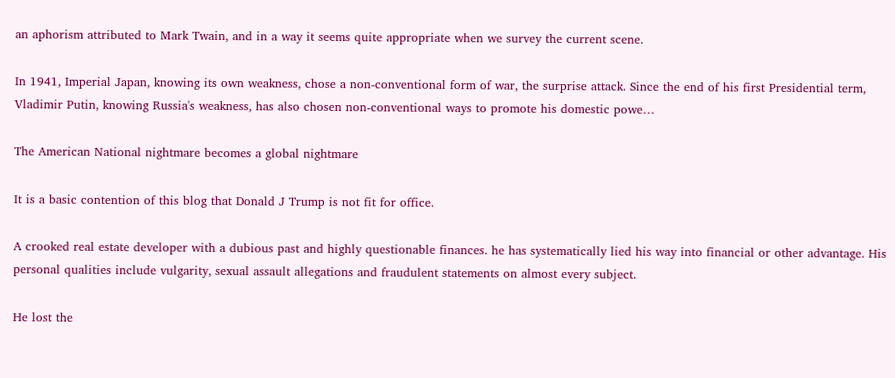an aphorism attributed to Mark Twain, and in a way it seems quite appropriate when we survey the current scene.

In 1941, Imperial Japan, knowing its own weakness, chose a non-conventional form of war, the surprise attack. Since the end of his first Presidential term, Vladimir Putin, knowing Russia's weakness, has also chosen non-conventional ways to promote his domestic powe…

The American National nightmare becomes a global nightmare

It is a basic contention of this blog that Donald J Trump is not fit for office.

A crooked real estate developer with a dubious past and highly questionable finances. he has systematically lied his way into financial or other advantage. His personal qualities include vulgarity, sexual assault allegations and fraudulent statements on almost every subject.

He lost the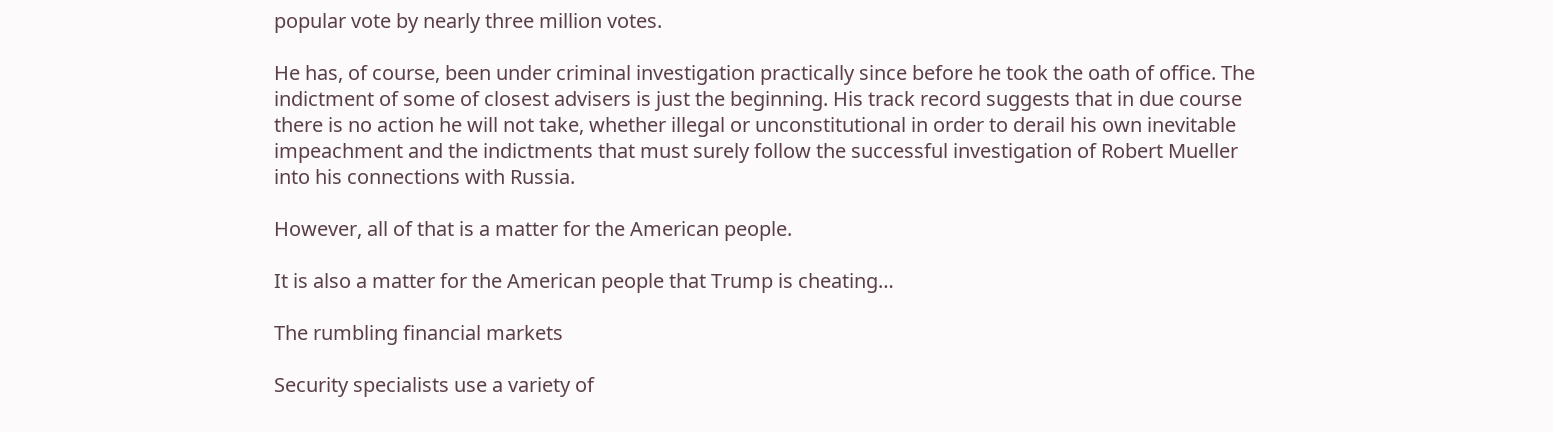popular vote by nearly three million votes.

He has, of course, been under criminal investigation practically since before he took the oath of office. The indictment of some of closest advisers is just the beginning. His track record suggests that in due course there is no action he will not take, whether illegal or unconstitutional in order to derail his own inevitable impeachment and the indictments that must surely follow the successful investigation of Robert Mueller into his connections with Russia.

However, all of that is a matter for the American people.

It is also a matter for the American people that Trump is cheating…

The rumbling financial markets

Security specialists use a variety of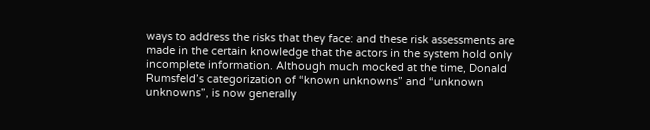ways to address the risks that they face: and these risk assessments are made in the certain knowledge that the actors in the system hold only incomplete information. Although much mocked at the time, Donald Rumsfeld’s categorization of “known unknowns” and “unknown unknowns”, is now generally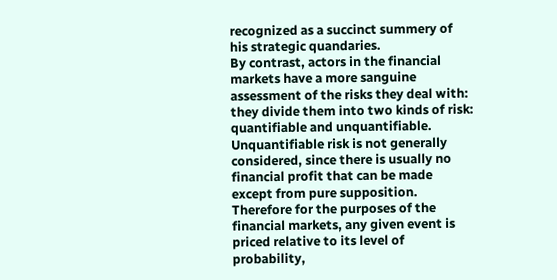recognized as a succinct summery of his strategic quandaries.
By contrast, actors in the financial markets have a more sanguine assessment of the risks they deal with: they divide them into two kinds of risk: quantifiable and unquantifiable. Unquantifiable risk is not generally considered, since there is usually no financial profit that can be made except from pure supposition. Therefore for the purposes of the financial markets, any given event is priced relative to its level of probability,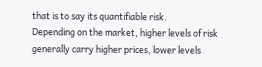that is to say its quantifiable risk.
Depending on the market, higher levels of risk generally carry higher prices, lower levels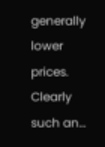generally lower prices. Clearly such an…